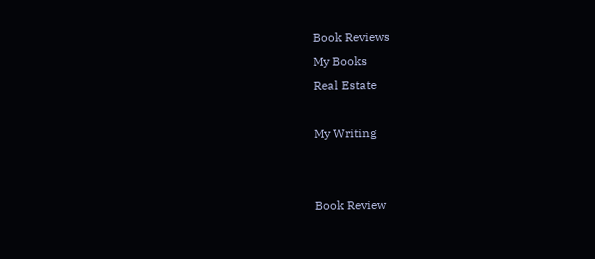Book Reviews
My Books
Real Estate

My Writing


Book Review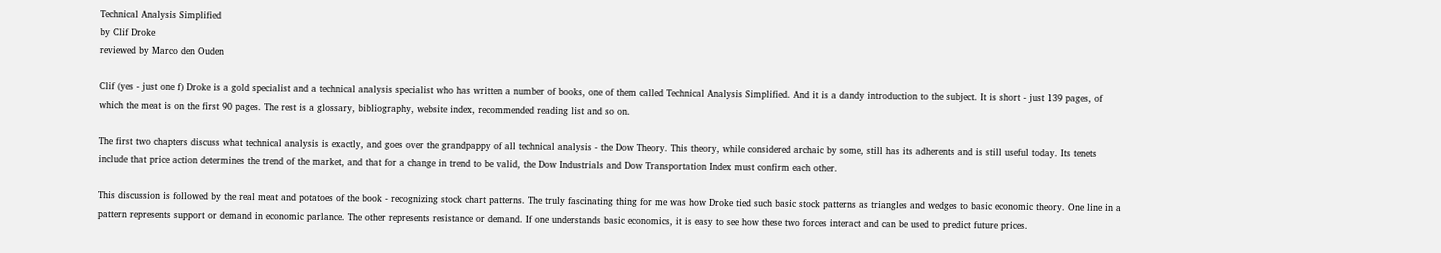Technical Analysis Simplified
by Clif Droke
reviewed by Marco den Ouden

Clif (yes - just one f) Droke is a gold specialist and a technical analysis specialist who has written a number of books, one of them called Technical Analysis Simplified. And it is a dandy introduction to the subject. It is short - just 139 pages, of which the meat is on the first 90 pages. The rest is a glossary, bibliography, website index, recommended reading list and so on.

The first two chapters discuss what technical analysis is exactly, and goes over the grandpappy of all technical analysis - the Dow Theory. This theory, while considered archaic by some, still has its adherents and is still useful today. Its tenets include that price action determines the trend of the market, and that for a change in trend to be valid, the Dow Industrials and Dow Transportation Index must confirm each other.

This discussion is followed by the real meat and potatoes of the book - recognizing stock chart patterns. The truly fascinating thing for me was how Droke tied such basic stock patterns as triangles and wedges to basic economic theory. One line in a pattern represents support or demand in economic parlance. The other represents resistance or demand. If one understands basic economics, it is easy to see how these two forces interact and can be used to predict future prices.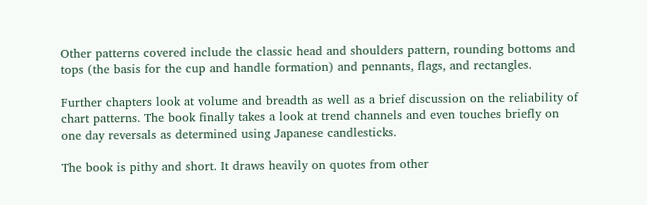Other patterns covered include the classic head and shoulders pattern, rounding bottoms and tops (the basis for the cup and handle formation) and pennants, flags, and rectangles.

Further chapters look at volume and breadth as well as a brief discussion on the reliability of chart patterns. The book finally takes a look at trend channels and even touches briefly on one day reversals as determined using Japanese candlesticks.

The book is pithy and short. It draws heavily on quotes from other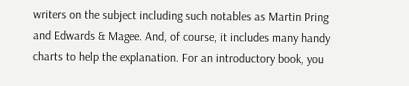writers on the subject including such notables as Martin Pring and Edwards & Magee. And, of course, it includes many handy charts to help the explanation. For an introductory book, you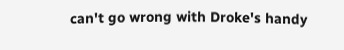can't go wrong with Droke's handy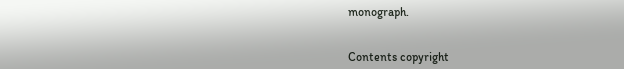monograph.


Contents copyright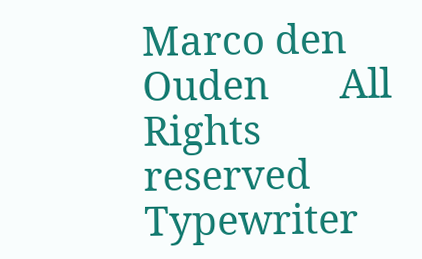Marco den Ouden       All Rights reserved
Typewriter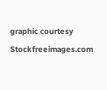graphic courtesy Stockfreeimages.com